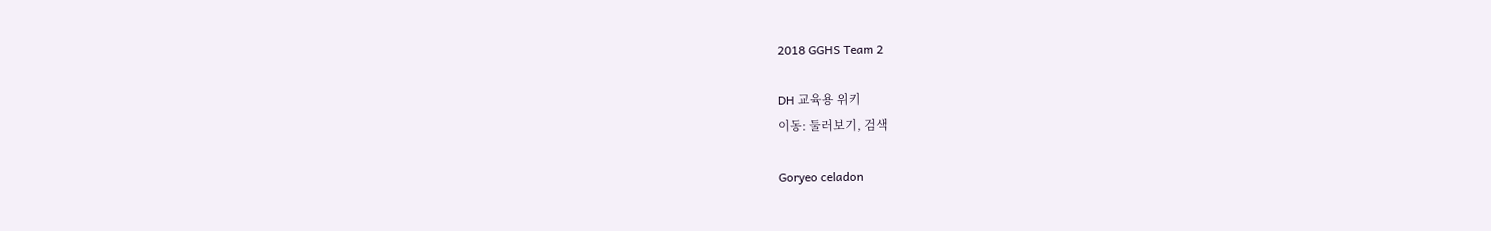2018 GGHS Team 2

DH 교육용 위키
이동: 둘러보기, 검색

Goryeo celadon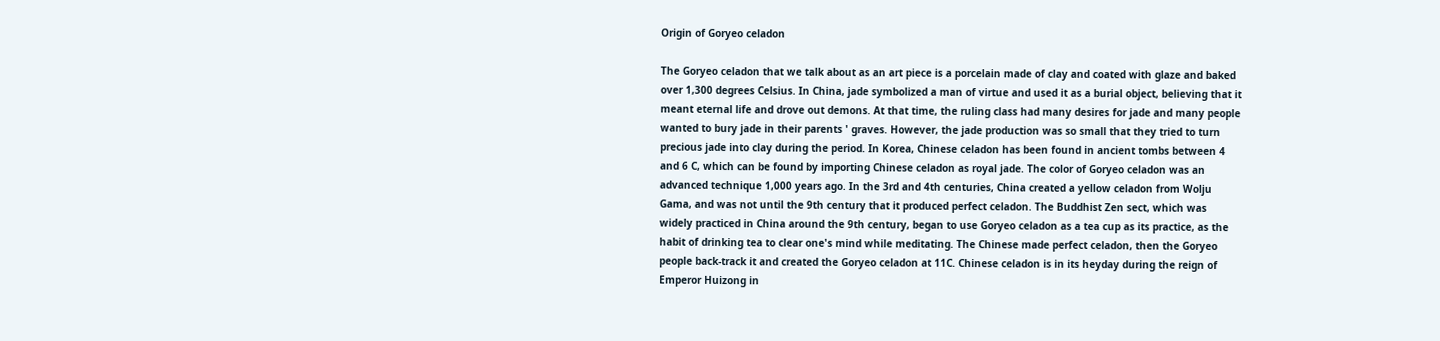Origin of Goryeo celadon

The Goryeo celadon that we talk about as an art piece is a porcelain made of clay and coated with glaze and baked over 1,300 degrees Celsius. In China, jade symbolized a man of virtue and used it as a burial object, believing that it meant eternal life and drove out demons. At that time, the ruling class had many desires for jade and many people wanted to bury jade in their parents ' graves. However, the jade production was so small that they tried to turn precious jade into clay during the period. In Korea, Chinese celadon has been found in ancient tombs between 4 and 6 C, which can be found by importing Chinese celadon as royal jade. The color of Goryeo celadon was an advanced technique 1,000 years ago. In the 3rd and 4th centuries, China created a yellow celadon from Wolju Gama, and was not until the 9th century that it produced perfect celadon. The Buddhist Zen sect, which was widely practiced in China around the 9th century, began to use Goryeo celadon as a tea cup as its practice, as the habit of drinking tea to clear one's mind while meditating. The Chinese made perfect celadon, then the Goryeo people back-track it and created the Goryeo celadon at 11C. Chinese celadon is in its heyday during the reign of Emperor Huizong in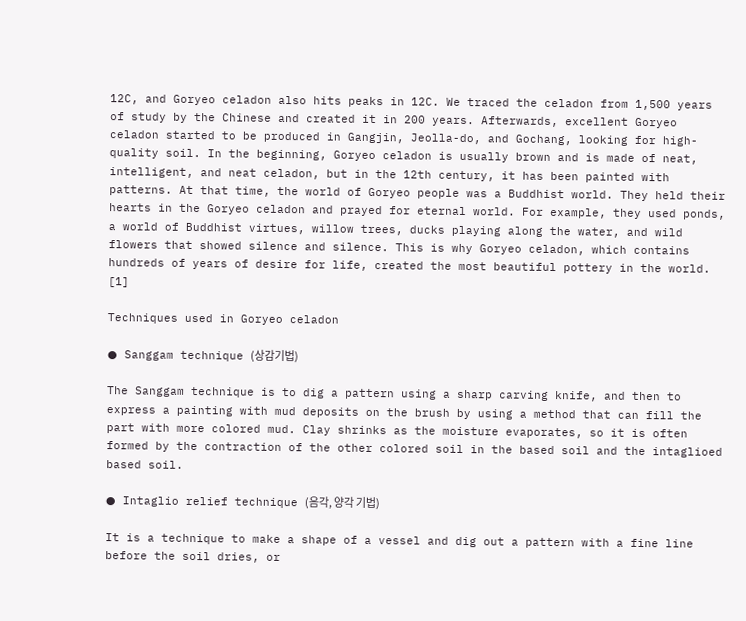12C, and Goryeo celadon also hits peaks in 12C. We traced the celadon from 1,500 years of study by the Chinese and created it in 200 years. Afterwards, excellent Goryeo celadon started to be produced in Gangjin, Jeolla-do, and Gochang, looking for high-quality soil. In the beginning, Goryeo celadon is usually brown and is made of neat, intelligent, and neat celadon, but in the 12th century, it has been painted with patterns. At that time, the world of Goryeo people was a Buddhist world. They held their hearts in the Goryeo celadon and prayed for eternal world. For example, they used ponds, a world of Buddhist virtues, willow trees, ducks playing along the water, and wild flowers that showed silence and silence. This is why Goryeo celadon, which contains hundreds of years of desire for life, created the most beautiful pottery in the world. [1]

Techniques used in Goryeo celadon

● Sanggam technique (상감기법)

The Sanggam technique is to dig a pattern using a sharp carving knife, and then to express a painting with mud deposits on the brush by using a method that can fill the part with more colored mud. Clay shrinks as the moisture evaporates, so it is often formed by the contraction of the other colored soil in the based soil and the intaglioed based soil.

● Intaglio relief technique (음각, 양각 기법)

It is a technique to make a shape of a vessel and dig out a pattern with a fine line before the soil dries, or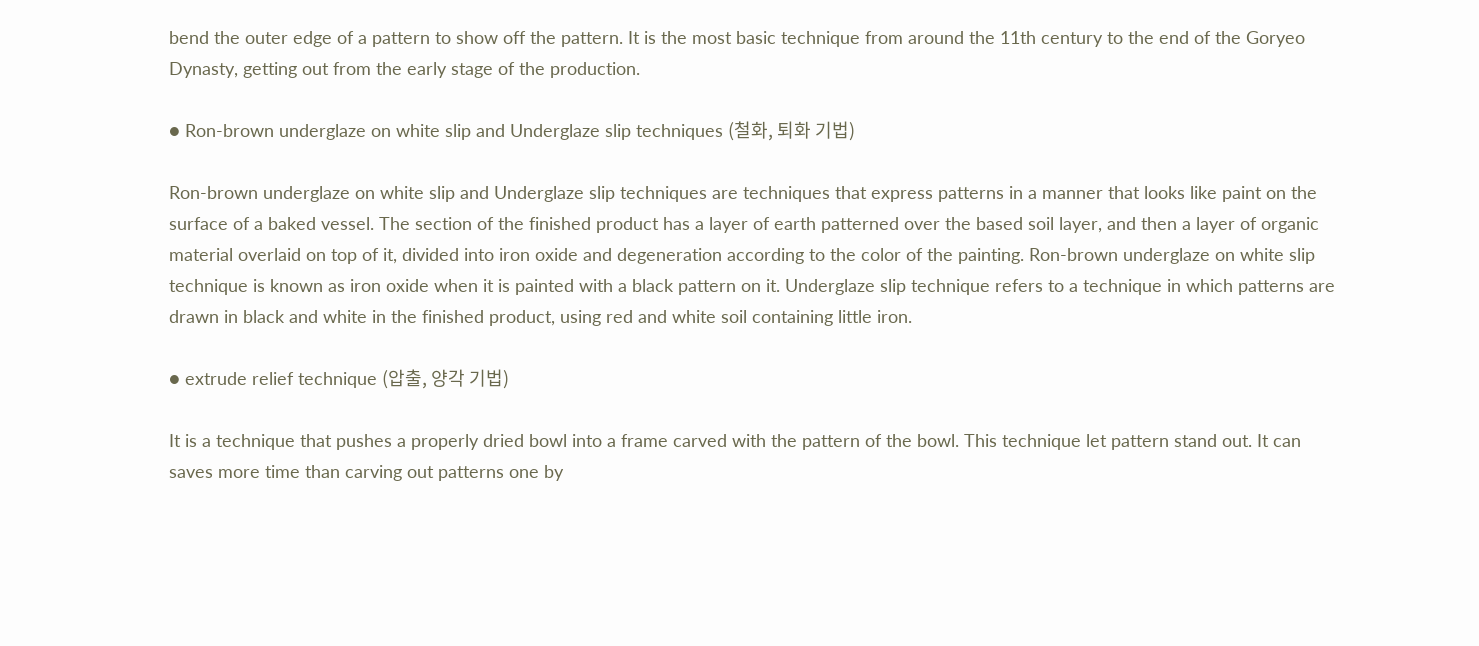bend the outer edge of a pattern to show off the pattern. It is the most basic technique from around the 11th century to the end of the Goryeo Dynasty, getting out from the early stage of the production.

● Ron-brown underglaze on white slip and Underglaze slip techniques (철화, 퇴화 기법)

Ron-brown underglaze on white slip and Underglaze slip techniques are techniques that express patterns in a manner that looks like paint on the surface of a baked vessel. The section of the finished product has a layer of earth patterned over the based soil layer, and then a layer of organic material overlaid on top of it, divided into iron oxide and degeneration according to the color of the painting. Ron-brown underglaze on white slip technique is known as iron oxide when it is painted with a black pattern on it. Underglaze slip technique refers to a technique in which patterns are drawn in black and white in the finished product, using red and white soil containing little iron.

● extrude relief technique (압출, 양각 기법)

It is a technique that pushes a properly dried bowl into a frame carved with the pattern of the bowl. This technique let pattern stand out. It can saves more time than carving out patterns one by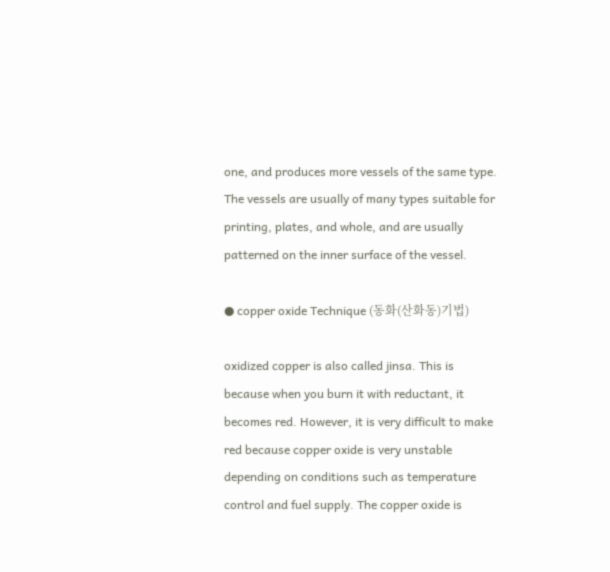one, and produces more vessels of the same type. The vessels are usually of many types suitable for printing, plates, and whole, and are usually patterned on the inner surface of the vessel.

● copper oxide Technique (동화(산화동)기법)

oxidized copper is also called jinsa. This is because when you burn it with reductant, it becomes red. However, it is very difficult to make red because copper oxide is very unstable depending on conditions such as temperature control and fuel supply. The copper oxide is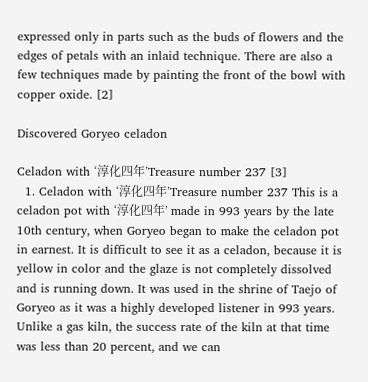expressed only in parts such as the buds of flowers and the edges of petals with an inlaid technique. There are also a few techniques made by painting the front of the bowl with copper oxide. [2]

Discovered Goryeo celadon

Celadon with ‘淳化四年’Treasure number 237 [3]
  1. Celadon with ‘淳化四年’Treasure number 237 This is a celadon pot with ‘淳化四年’ made in 993 years by the late 10th century, when Goryeo began to make the celadon pot in earnest. It is difficult to see it as a celadon, because it is yellow in color and the glaze is not completely dissolved and is running down. It was used in the shrine of Taejo of Goryeo as it was a highly developed listener in 993 years. Unlike a gas kiln, the success rate of the kiln at that time was less than 20 percent, and we can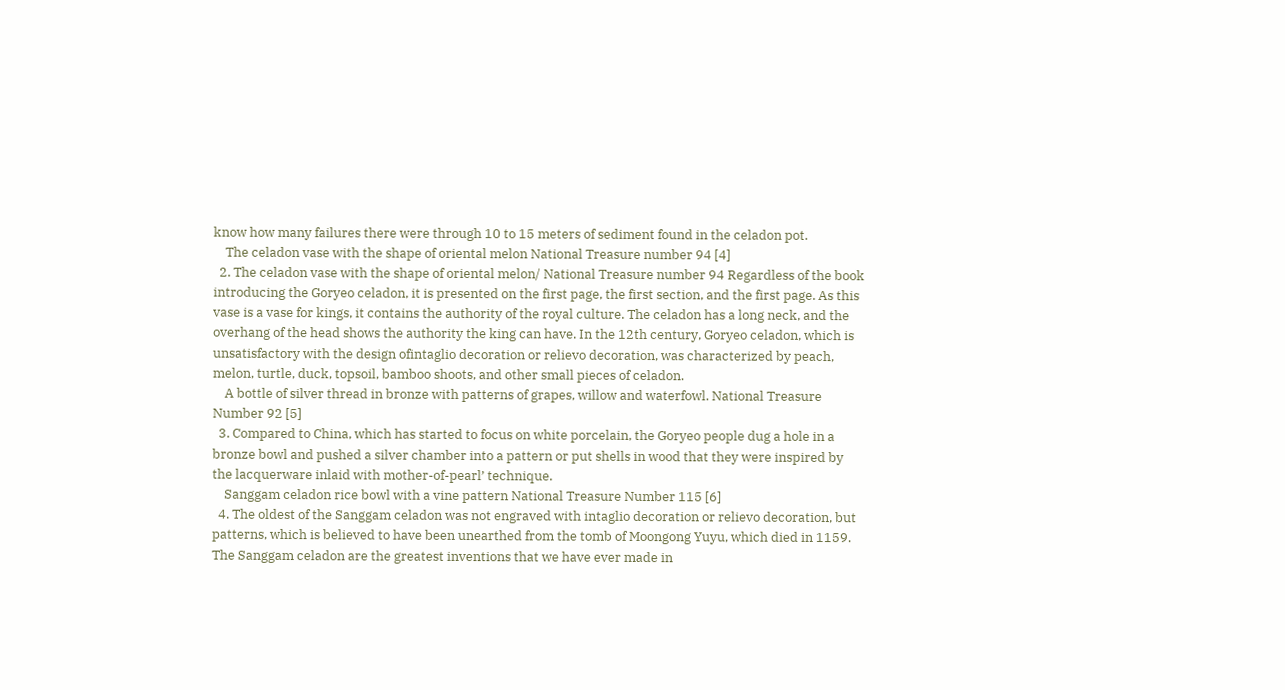know how many failures there were through 10 to 15 meters of sediment found in the celadon pot.
    The celadon vase with the shape of oriental melon National Treasure number 94 [4]
  2. The celadon vase with the shape of oriental melon/ National Treasure number 94 Regardless of the book introducing the Goryeo celadon, it is presented on the first page, the first section, and the first page. As this vase is a vase for kings, it contains the authority of the royal culture. The celadon has a long neck, and the overhang of the head shows the authority the king can have. In the 12th century, Goryeo celadon, which is unsatisfactory with the design ofintaglio decoration or relievo decoration, was characterized by peach, melon, turtle, duck, topsoil, bamboo shoots, and other small pieces of celadon.
    A bottle of silver thread in bronze with patterns of grapes, willow and waterfowl. National Treasure Number 92 [5]
  3. Compared to China, which has started to focus on white porcelain, the Goryeo people dug a hole in a bronze bowl and pushed a silver chamber into a pattern or put shells in wood that they were inspired by the lacquerware inlaid with mother-of-pearl’ technique.
    Sanggam celadon rice bowl with a vine pattern National Treasure Number 115 [6]
  4. The oldest of the Sanggam celadon was not engraved with intaglio decoration or relievo decoration, but patterns, which is believed to have been unearthed from the tomb of Moongong Yuyu, which died in 1159. The Sanggam celadon are the greatest inventions that we have ever made in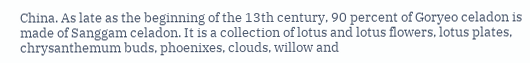China. As late as the beginning of the 13th century, 90 percent of Goryeo celadon is made of Sanggam celadon. It is a collection of lotus and lotus flowers, lotus plates, chrysanthemum buds, phoenixes, clouds, willow and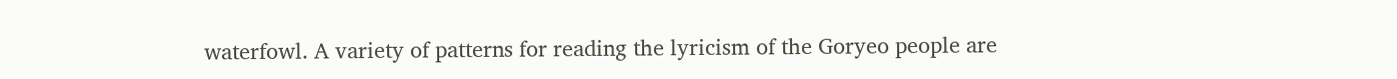waterfowl. A variety of patterns for reading the lyricism of the Goryeo people are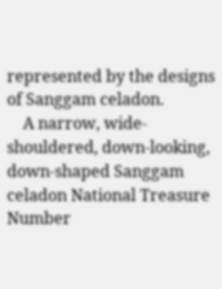represented by the designs of Sanggam celadon.
    A narrow, wide-shouldered, down-looking, down-shaped Sanggam celadon National Treasure Number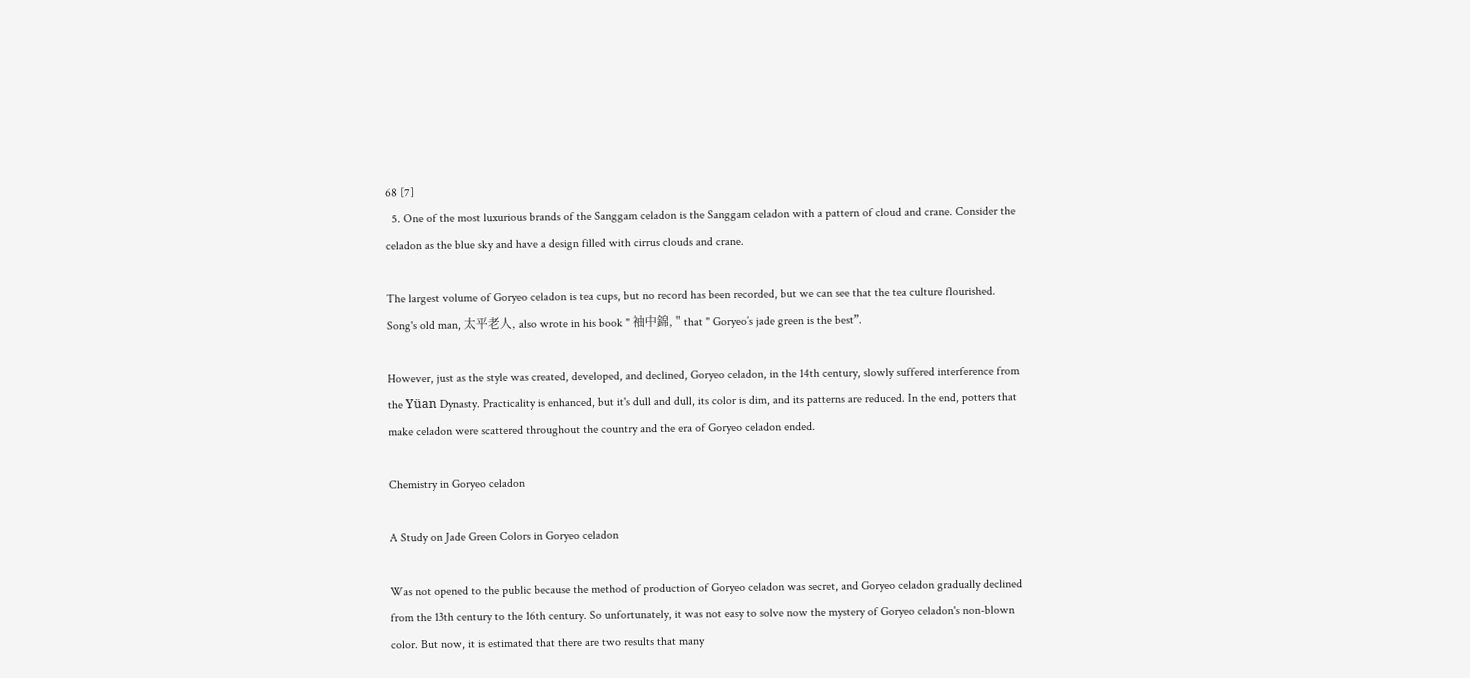68 [7]
  5. One of the most luxurious brands of the Sanggam celadon is the Sanggam celadon with a pattern of cloud and crane. Consider the celadon as the blue sky and have a design filled with cirrus clouds and crane.

The largest volume of Goryeo celadon is tea cups, but no record has been recorded, but we can see that the tea culture flourished. Song's old man, 太平老人, also wrote in his book " 袖中錦, " that " Goryeo’s jade green is the best”.

However, just as the style was created, developed, and declined, Goryeo celadon, in the 14th century, slowly suffered interference from the Yüan Dynasty. Practicality is enhanced, but it's dull and dull, its color is dim, and its patterns are reduced. In the end, potters that make celadon were scattered throughout the country and the era of Goryeo celadon ended.

Chemistry in Goryeo celadon

A Study on Jade Green Colors in Goryeo celadon

Was not opened to the public because the method of production of Goryeo celadon was secret, and Goryeo celadon gradually declined from the 13th century to the 16th century. So unfortunately, it was not easy to solve now the mystery of Goryeo celadon's non-blown color. But now, it is estimated that there are two results that many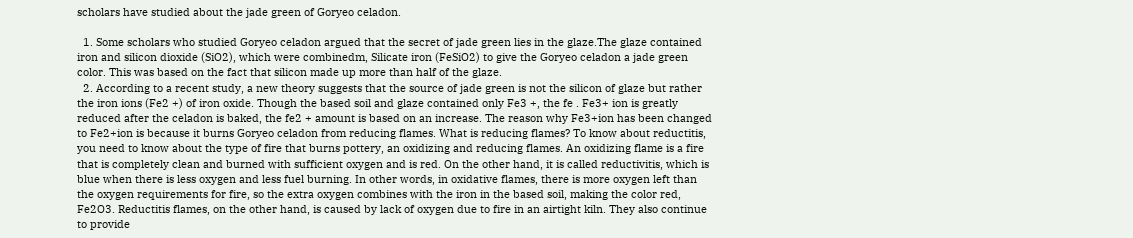scholars have studied about the jade green of Goryeo celadon.

  1. Some scholars who studied Goryeo celadon argued that the secret of jade green lies in the glaze.The glaze contained iron and silicon dioxide (SiO2), which were combinedm, Silicate iron (FeSiO2) to give the Goryeo celadon a jade green color. This was based on the fact that silicon made up more than half of the glaze.
  2. According to a recent study, a new theory suggests that the source of jade green is not the silicon of glaze but rather the iron ions (Fe2 +) of iron oxide. Though the based soil and glaze contained only Fe3 +, the fe . Fe3+ ion is greatly reduced after the celadon is baked, the fe2 + amount is based on an increase. The reason why Fe3+ion has been changed to Fe2+ion is because it burns Goryeo celadon from reducing flames. What is reducing flames? To know about reductitis, you need to know about the type of fire that burns pottery, an oxidizing and reducing flames. An oxidizing flame is a fire that is completely clean and burned with sufficient oxygen and is red. On the other hand, it is called reductivitis, which is blue when there is less oxygen and less fuel burning. In other words, in oxidative flames, there is more oxygen left than the oxygen requirements for fire, so the extra oxygen combines with the iron in the based soil, making the color red, Fe2O3. Reductitis flames, on the other hand, is caused by lack of oxygen due to fire in an airtight kiln. They also continue to provide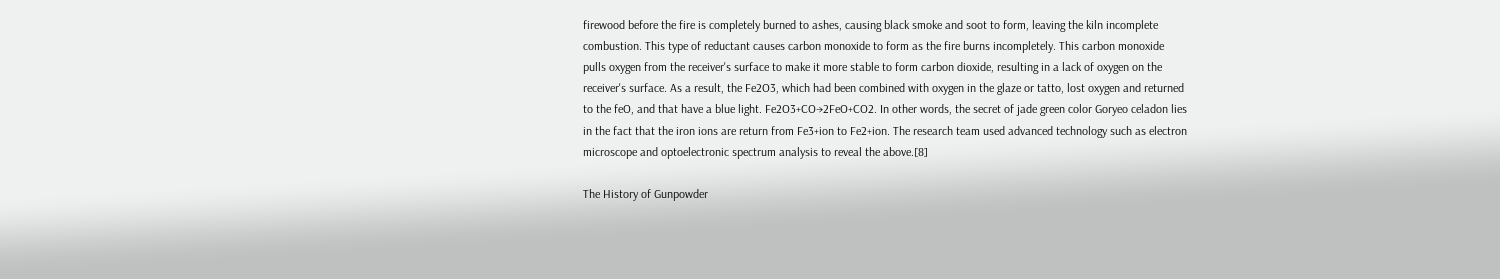firewood before the fire is completely burned to ashes, causing black smoke and soot to form, leaving the kiln incomplete combustion. This type of reductant causes carbon monoxide to form as the fire burns incompletely. This carbon monoxide pulls oxygen from the receiver's surface to make it more stable to form carbon dioxide, resulting in a lack of oxygen on the receiver's surface. As a result, the Fe2O3, which had been combined with oxygen in the glaze or tatto, lost oxygen and returned to the feO, and that have a blue light. Fe2O3+CO→2FeO+CO2. In other words, the secret of jade green color Goryeo celadon lies in the fact that the iron ions are return from Fe3+ion to Fe2+ion. The research team used advanced technology such as electron microscope and optoelectronic spectrum analysis to reveal the above.[8]

The History of Gunpowder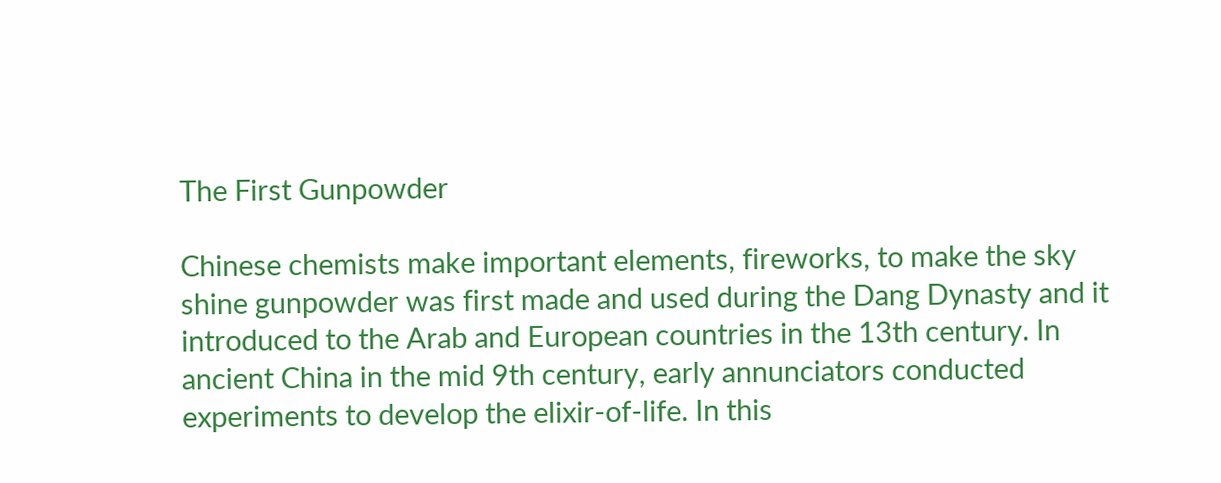The First Gunpowder

Chinese chemists make important elements, fireworks, to make the sky shine gunpowder was first made and used during the Dang Dynasty and it introduced to the Arab and European countries in the 13th century. In ancient China in the mid 9th century, early annunciators conducted experiments to develop the elixir-of-life. In this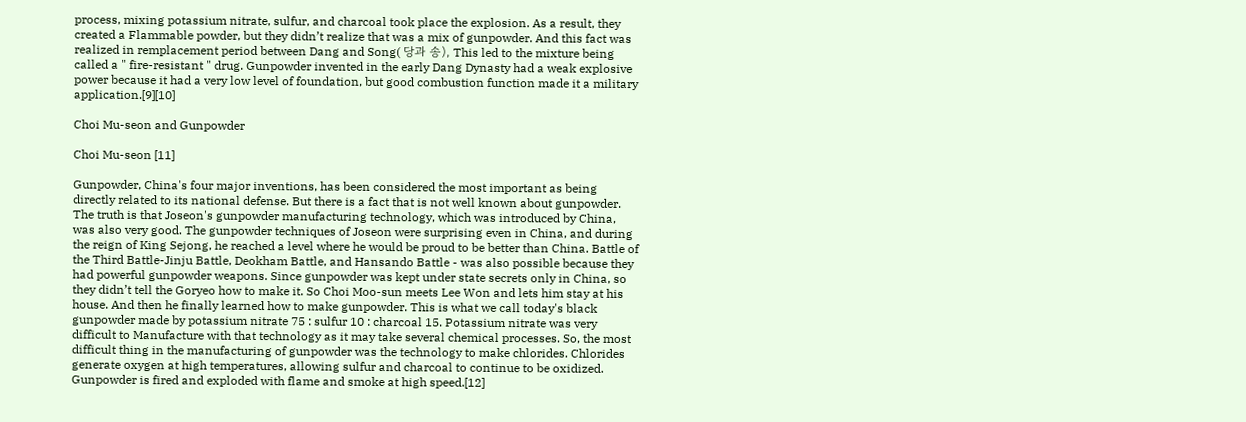process, mixing potassium nitrate, sulfur, and charcoal took place the explosion. As a result, they created a Flammable powder, but they didn’t realize that was a mix of gunpowder. And this fact was realized in remplacement period between Dang and Song( 당과 송), This led to the mixture being called a " fire-resistant " drug. Gunpowder invented in the early Dang Dynasty had a weak explosive power because it had a very low level of foundation, but good combustion function made it a military application.[9][10]

Choi Mu-seon and Gunpowder

Choi Mu-seon [11]

Gunpowder, China's four major inventions, has been considered the most important as being directly related to its national defense. But there is a fact that is not well known about gunpowder. The truth is that Joseon's gunpowder manufacturing technology, which was introduced by China, was also very good. The gunpowder techniques of Joseon were surprising even in China, and during the reign of King Sejong, he reached a level where he would be proud to be better than China. Battle of the Third Battle-Jinju Battle, Deokham Battle, and Hansando Battle - was also possible because they had powerful gunpowder weapons. Since gunpowder was kept under state secrets only in China, so they didn’t tell the Goryeo how to make it. So Choi Moo-sun meets Lee Won and lets him stay at his house. And then he finally learned how to make gunpowder. This is what we call today's black gunpowder made by potassium nitrate 75 : sulfur 10 : charcoal 15. Potassium nitrate was very difficult to Manufacture with that technology as it may take several chemical processes. So, the most difficult thing in the manufacturing of gunpowder was the technology to make chlorides. Chlorides generate oxygen at high temperatures, allowing sulfur and charcoal to continue to be oxidized. Gunpowder is fired and exploded with flame and smoke at high speed.[12]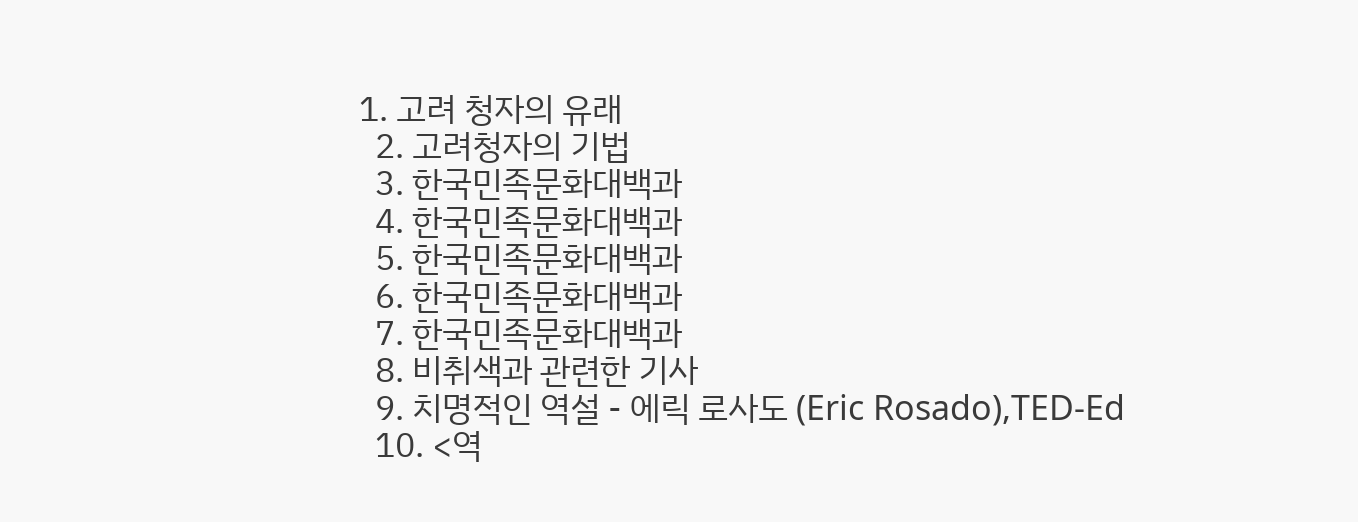1. 고려 청자의 유래
  2. 고려청자의 기법
  3. 한국민족문화대백과
  4. 한국민족문화대백과
  5. 한국민족문화대백과
  6. 한국민족문화대백과
  7. 한국민족문화대백과
  8. 비취색과 관련한 기사
  9. 치명적인 역설 - 에릭 로사도 (Eric Rosado),TED-Ed
  10. <역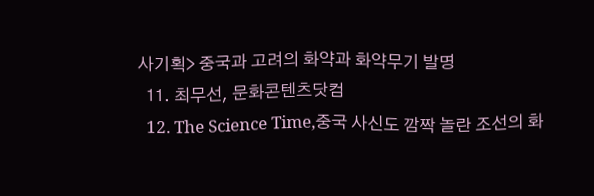사기획> 중국과 고려의 화약과 화약무기 발명
  11. 최무선, 문화콘텐츠닷컴
  12. The Science Time,중국 사신도 깜짝 놀란 조선의 화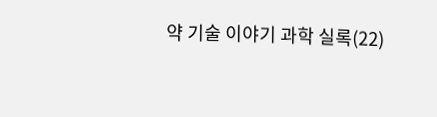약 기술 이야기 과학 실록(22)